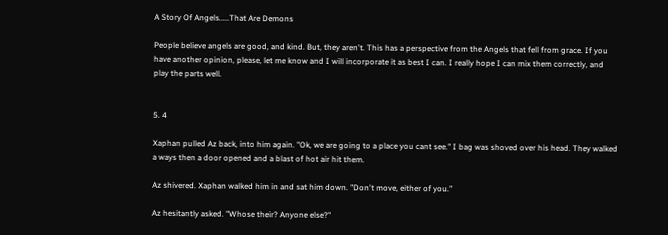A Story Of Angels.....That Are Demons

People believe angels are good, and kind. But, they aren't. This has a perspective from the Angels that fell from grace. If you have another opinion, please, let me know and I will incorporate it as best I can. I really hope I can mix them correctly, and play the parts well.


5. 4

Xaphan pulled Az back, into him again. "Ok, we are going to a place you cant see." I bag was shoved over his head. They walked a ways then a door opened and a blast of hot air hit them.

Az shivered. Xaphan walked him in and sat him down. "Don't move, either of you."

Az hesitantly asked. "Whose their? Anyone else?"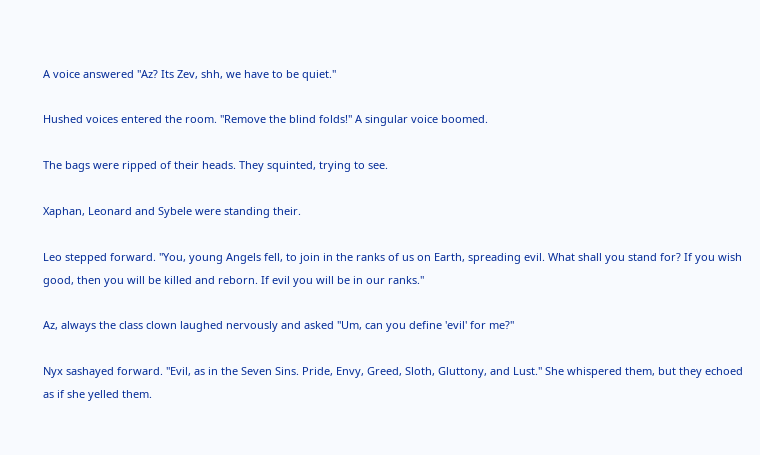A voice answered "Az? Its Zev, shh, we have to be quiet."

Hushed voices entered the room. "Remove the blind folds!" A singular voice boomed.

The bags were ripped of their heads. They squinted, trying to see.

Xaphan, Leonard and Sybele were standing their.

Leo stepped forward. "You, young Angels fell, to join in the ranks of us on Earth, spreading evil. What shall you stand for? If you wish good, then you will be killed and reborn. If evil you will be in our ranks."

Az, always the class clown laughed nervously and asked "Um, can you define 'evil' for me?"

Nyx sashayed forward. "Evil, as in the Seven Sins. Pride, Envy, Greed, Sloth, Gluttony, and Lust." She whispered them, but they echoed as if she yelled them.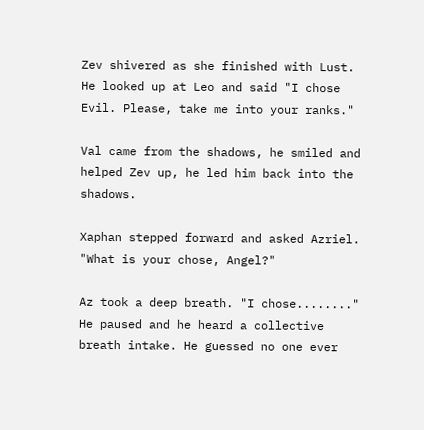Zev shivered as she finished with Lust. He looked up at Leo and said "I chose Evil. Please, take me into your ranks."

Val came from the shadows, he smiled and helped Zev up, he led him back into the shadows.

Xaphan stepped forward and asked Azriel. "What is your chose, Angel?"

Az took a deep breath. "I chose........" He paused and he heard a collective breath intake. He guessed no one ever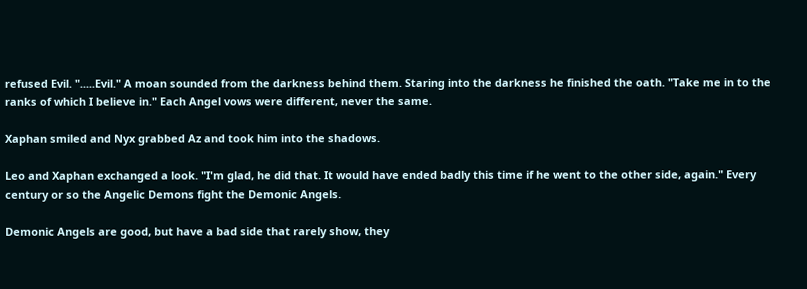refused Evil. ".....Evil." A moan sounded from the darkness behind them. Staring into the darkness he finished the oath. "Take me in to the ranks of which I believe in." Each Angel vows were different, never the same.

Xaphan smiled and Nyx grabbed Az and took him into the shadows.

Leo and Xaphan exchanged a look. "I'm glad, he did that. It would have ended badly this time if he went to the other side, again." Every century or so the Angelic Demons fight the Demonic Angels.

Demonic Angels are good, but have a bad side that rarely show, they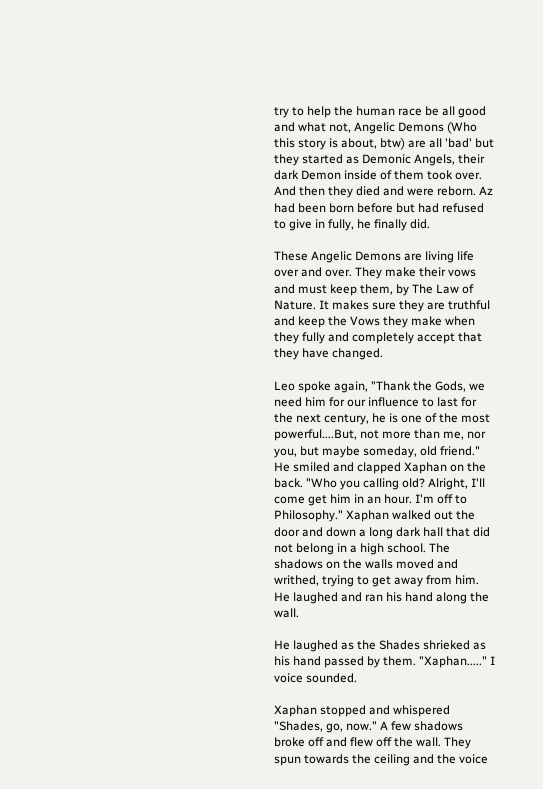try to help the human race be all good and what not, Angelic Demons (Who this story is about, btw) are all 'bad' but they started as Demonic Angels, their dark Demon inside of them took over. And then they died and were reborn. Az had been born before but had refused to give in fully, he finally did.

These Angelic Demons are living life over and over. They make their vows and must keep them, by The Law of Nature. It makes sure they are truthful and keep the Vows they make when they fully and completely accept that they have changed.

Leo spoke again, "Thank the Gods, we need him for our influence to last for the next century, he is one of the most powerful....But, not more than me, nor you, but maybe someday, old friend." He smiled and clapped Xaphan on the back. "Who you calling old? Alright, I'll come get him in an hour. I'm off to Philosophy." Xaphan walked out the door and down a long dark hall that did not belong in a high school. The shadows on the walls moved and writhed, trying to get away from him. He laughed and ran his hand along the wall.

He laughed as the Shades shrieked as his hand passed by them. "Xaphan....." I voice sounded.

Xaphan stopped and whispered "Shades, go, now." A few shadows broke off and flew off the wall. They spun towards the ceiling and the voice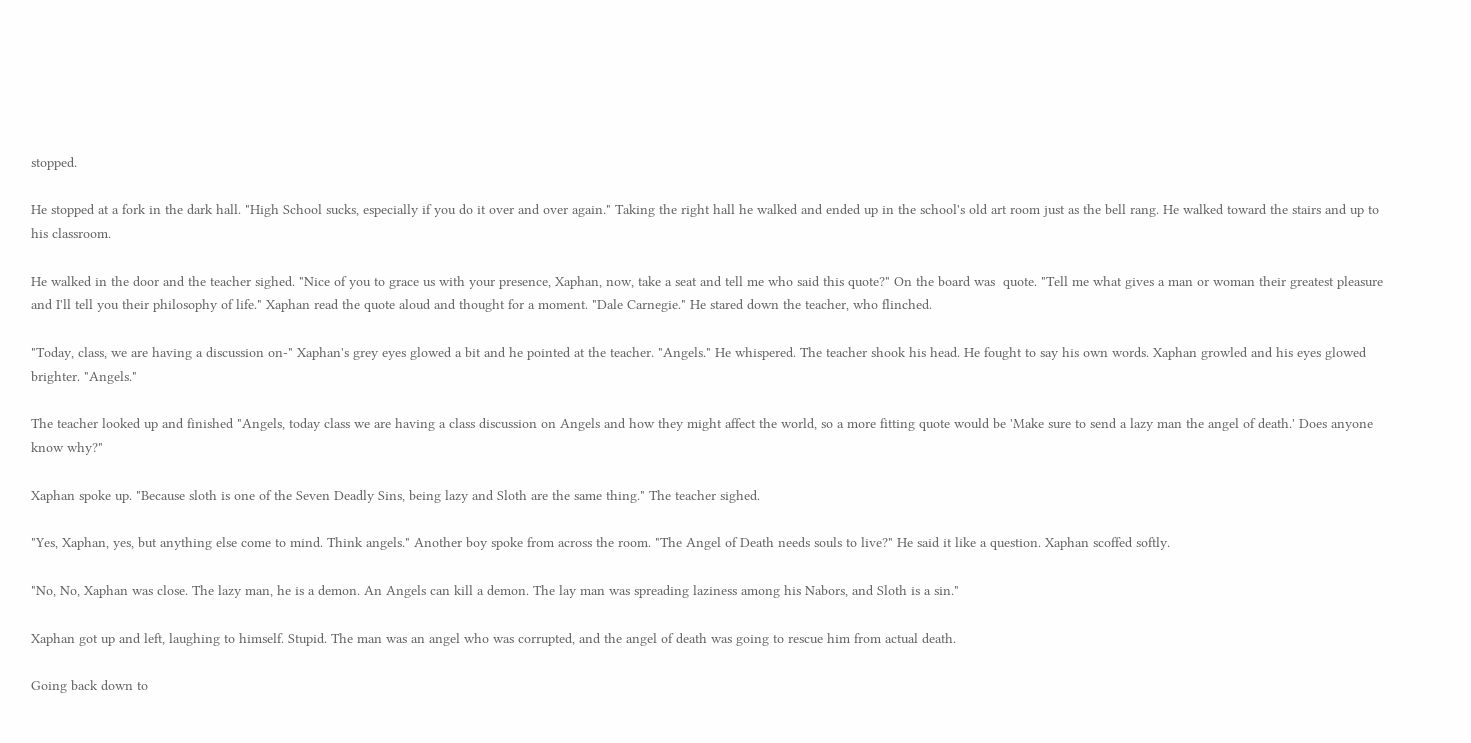stopped.

He stopped at a fork in the dark hall. "High School sucks, especially if you do it over and over again." Taking the right hall he walked and ended up in the school's old art room just as the bell rang. He walked toward the stairs and up to his classroom.

He walked in the door and the teacher sighed. "Nice of you to grace us with your presence, Xaphan, now, take a seat and tell me who said this quote?" On the board was  quote. "Tell me what gives a man or woman their greatest pleasure and I'll tell you their philosophy of life." Xaphan read the quote aloud and thought for a moment. "Dale Carnegie." He stared down the teacher, who flinched.

"Today, class, we are having a discussion on-" Xaphan's grey eyes glowed a bit and he pointed at the teacher. "Angels." He whispered. The teacher shook his head. He fought to say his own words. Xaphan growled and his eyes glowed brighter. "Angels."

The teacher looked up and finished "Angels, today class we are having a class discussion on Angels and how they might affect the world, so a more fitting quote would be 'Make sure to send a lazy man the angel of death.' Does anyone know why?"

Xaphan spoke up. "Because sloth is one of the Seven Deadly Sins, being lazy and Sloth are the same thing." The teacher sighed.

"Yes, Xaphan, yes, but anything else come to mind. Think angels." Another boy spoke from across the room. "The Angel of Death needs souls to live?" He said it like a question. Xaphan scoffed softly.

"No, No, Xaphan was close. The lazy man, he is a demon. An Angels can kill a demon. The lay man was spreading laziness among his Nabors, and Sloth is a sin."

Xaphan got up and left, laughing to himself. Stupid. The man was an angel who was corrupted, and the angel of death was going to rescue him from actual death.

Going back down to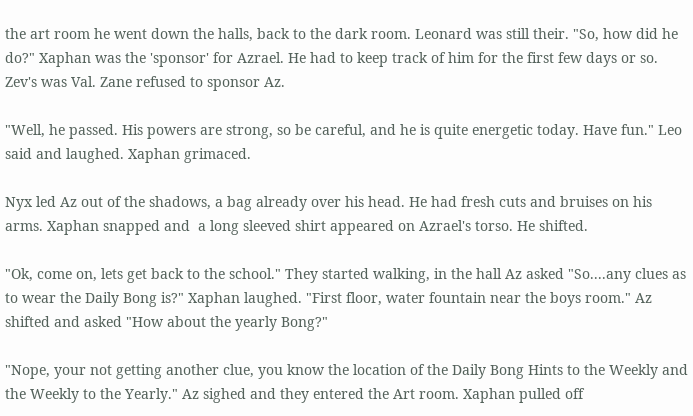the art room he went down the halls, back to the dark room. Leonard was still their. "So, how did he do?" Xaphan was the 'sponsor' for Azrael. He had to keep track of him for the first few days or so. Zev's was Val. Zane refused to sponsor Az.

"Well, he passed. His powers are strong, so be careful, and he is quite energetic today. Have fun." Leo said and laughed. Xaphan grimaced.

Nyx led Az out of the shadows, a bag already over his head. He had fresh cuts and bruises on his arms. Xaphan snapped and  a long sleeved shirt appeared on Azrael's torso. He shifted.

"Ok, come on, lets get back to the school." They started walking, in the hall Az asked "So....any clues as to wear the Daily Bong is?" Xaphan laughed. "First floor, water fountain near the boys room." Az shifted and asked "How about the yearly Bong?"

"Nope, your not getting another clue, you know the location of the Daily Bong Hints to the Weekly and the Weekly to the Yearly." Az sighed and they entered the Art room. Xaphan pulled off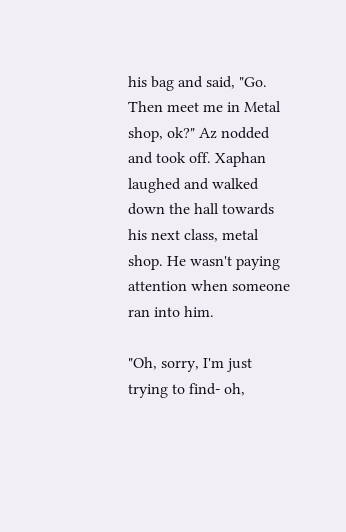his bag and said, "Go. Then meet me in Metal shop, ok?" Az nodded and took off. Xaphan laughed and walked down the hall towards his next class, metal shop. He wasn't paying attention when someone ran into him.

"Oh, sorry, I'm just trying to find- oh,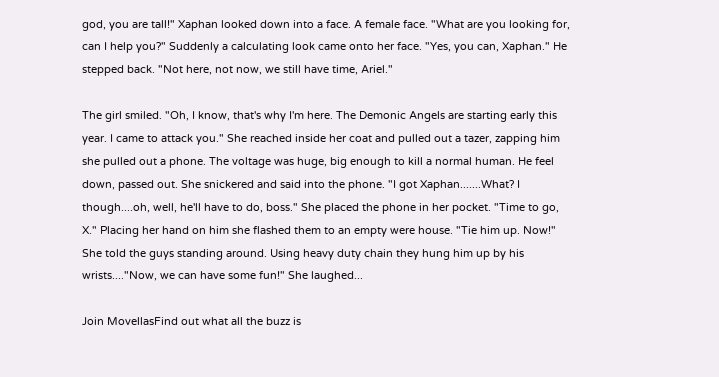god, you are tall!" Xaphan looked down into a face. A female face. "What are you looking for, can I help you?" Suddenly a calculating look came onto her face. "Yes, you can, Xaphan." He stepped back. "Not here, not now, we still have time, Ariel."

The girl smiled. "Oh, I know, that's why I'm here. The Demonic Angels are starting early this year. I came to attack you." She reached inside her coat and pulled out a tazer, zapping him she pulled out a phone. The voltage was huge, big enough to kill a normal human. He feel down, passed out. She snickered and said into the phone. "I got Xaphan.......What? I though....oh, well, he'll have to do, boss." She placed the phone in her pocket. "Time to go, X." Placing her hand on him she flashed them to an empty were house. "Tie him up. Now!" She told the guys standing around. Using heavy duty chain they hung him up by his wrists...."Now, we can have some fun!" She laughed...

Join MovellasFind out what all the buzz is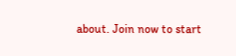about. Join now to start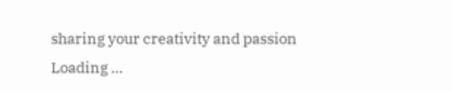sharing your creativity and passion
Loading ...